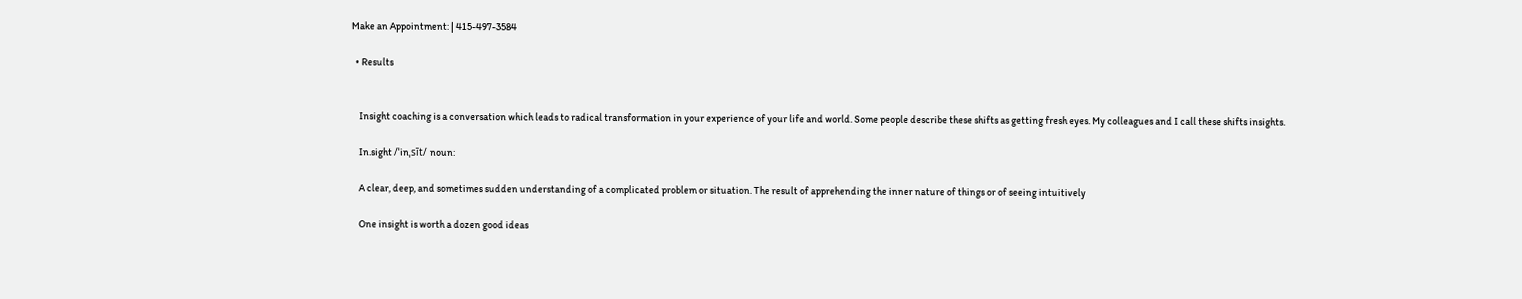Make an Appointment: | 415-497-3584

  • Results


    Insight coaching is a conversation which leads to radical transformation in your experience of your life and world. Some people describe these shifts as getting fresh eyes. My colleagues and I call these shifts insights.

    In.sight /ˈinˌsīt/ noun:

    A clear, deep, and sometimes sudden understanding of a complicated problem or situation. The result of apprehending the inner nature of things or of seeing intuitively

    One insight is worth a dozen good ideas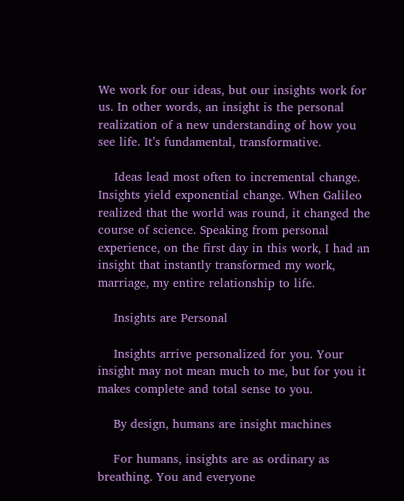We work for our ideas, but our insights work for us. In other words, an insight is the personal realization of a new understanding of how you see life. It’s fundamental, transformative.

    Ideas lead most often to incremental change. Insights yield exponential change. When Galileo realized that the world was round, it changed the course of science. Speaking from personal experience, on the first day in this work, I had an insight that instantly transformed my work, marriage, my entire relationship to life.

    Insights are Personal

    Insights arrive personalized for you. Your insight may not mean much to me, but for you it makes complete and total sense to you.

    By design, humans are insight machines

    For humans, insights are as ordinary as breathing. You and everyone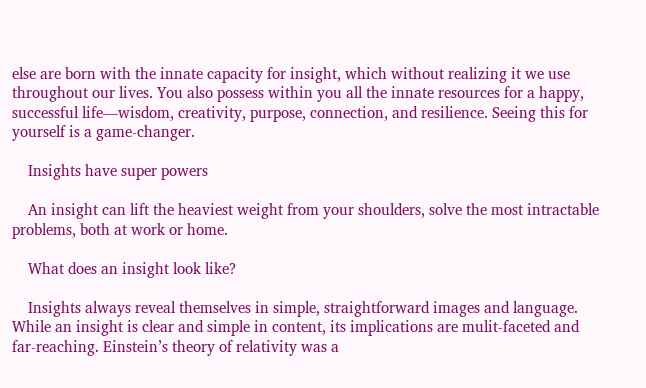else are born with the innate capacity for insight, which without realizing it we use throughout our lives. You also possess within you all the innate resources for a happy, successful life—wisdom, creativity, purpose, connection, and resilience. Seeing this for yourself is a game-changer.

    Insights have super powers

    An insight can lift the heaviest weight from your shoulders, solve the most intractable problems, both at work or home.

    What does an insight look like?

    Insights always reveal themselves in simple, straightforward images and language. While an insight is clear and simple in content, its implications are mulit-faceted and far-reaching. Einstein’s theory of relativity was a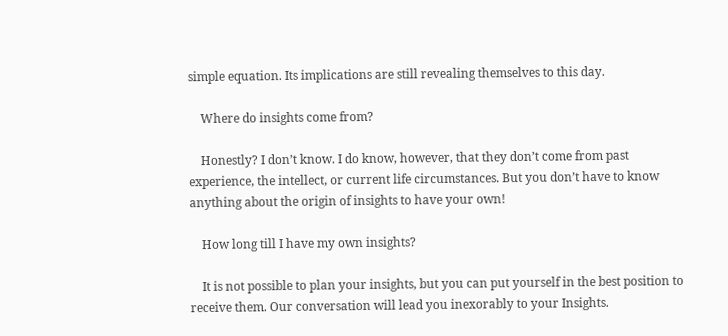simple equation. Its implications are still revealing themselves to this day.

    Where do insights come from?

    Honestly? I don’t know. I do know, however, that they don’t come from past experience, the intellect, or current life circumstances. But you don’t have to know anything about the origin of insights to have your own!

    How long till I have my own insights?

    It is not possible to plan your insights, but you can put yourself in the best position to receive them. Our conversation will lead you inexorably to your Insights.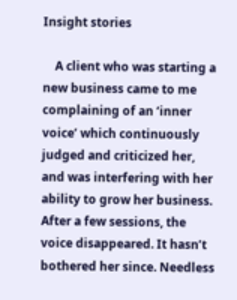Insight stories

    A client who was starting a new business came to me complaining of an ‘inner voice’ which continuously judged and criticized her, and was interfering with her ability to grow her business. After a few sessions, the voice disappeared. It hasn’t bothered her since. Needless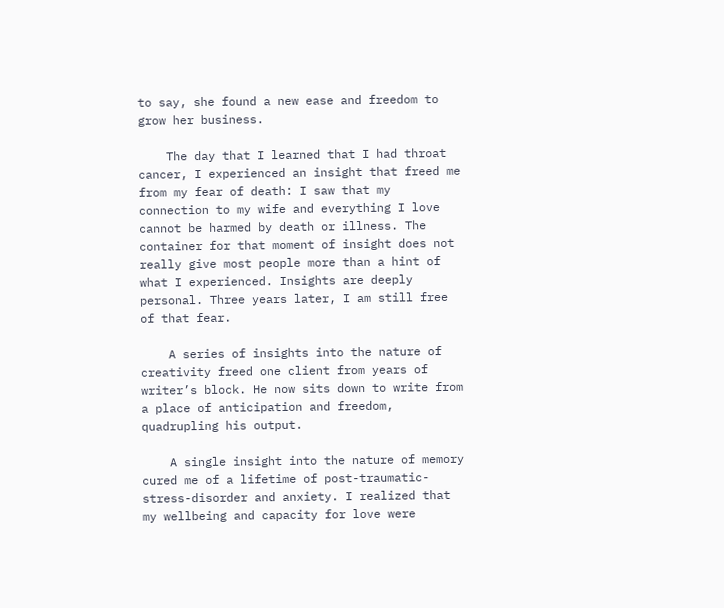to say, she found a new ease and freedom to grow her business.

    The day that I learned that I had throat cancer, I experienced an insight that freed me from my fear of death: I saw that my connection to my wife and everything I love cannot be harmed by death or illness. The container for that moment of insight does not really give most people more than a hint of what I experienced. Insights are deeply personal. Three years later, I am still free of that fear.

    A series of insights into the nature of creativity freed one client from years of writer’s block. He now sits down to write from a place of anticipation and freedom, quadrupling his output.

    A single insight into the nature of memory cured me of a lifetime of post-traumatic-stress-disorder and anxiety. I realized that my wellbeing and capacity for love were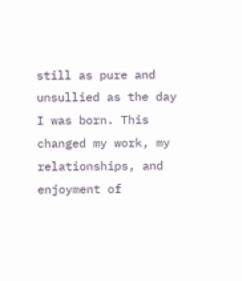still as pure and unsullied as the day I was born. This changed my work, my relationships, and enjoyment of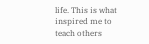life. This is what inspired me to teach others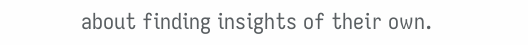about finding insights of their own.